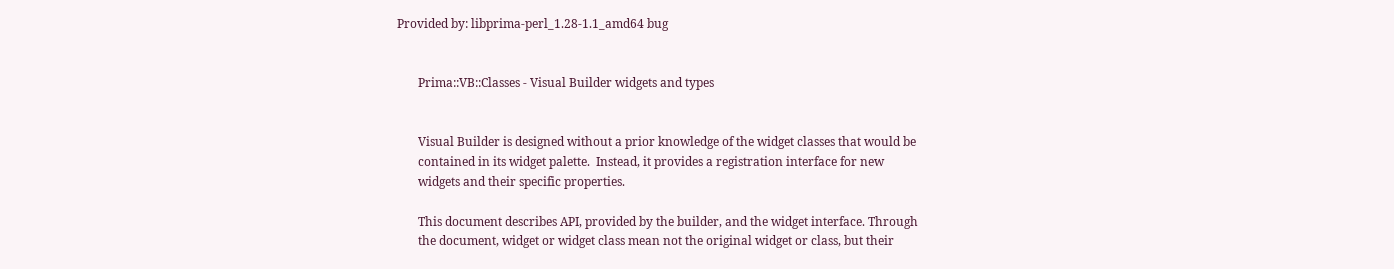Provided by: libprima-perl_1.28-1.1_amd64 bug


       Prima::VB::Classes - Visual Builder widgets and types


       Visual Builder is designed without a prior knowledge of the widget classes that would be
       contained in its widget palette.  Instead, it provides a registration interface for new
       widgets and their specific properties.

       This document describes API, provided by the builder, and the widget interface. Through
       the document, widget or widget class mean not the original widget or class, but their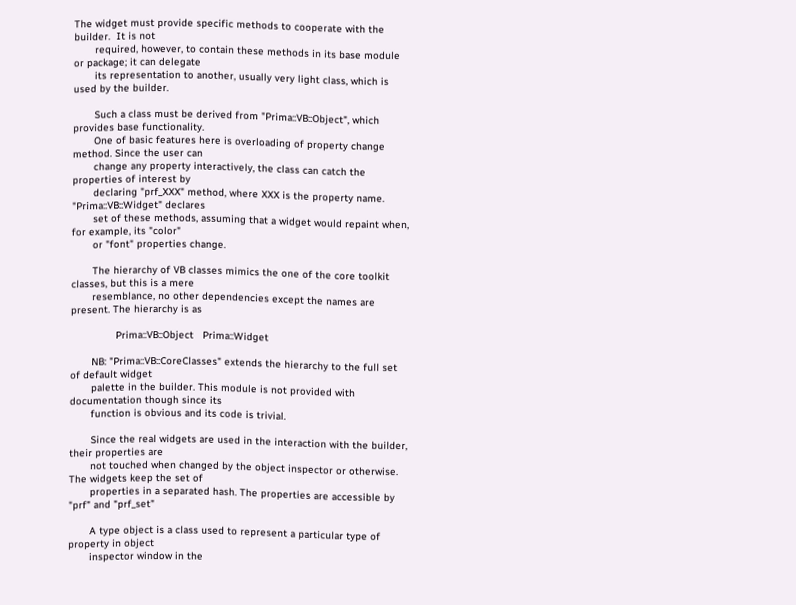The widget must provide specific methods to cooperate with the builder.  It is not
       required, however, to contain these methods in its base module or package; it can delegate
       its representation to another, usually very light class, which is used by the builder.

       Such a class must be derived from "Prima::VB::Object", which provides base functionality.
       One of basic features here is overloading of property change method. Since the user can
       change any property interactively, the class can catch the properties of interest by
       declaring "prf_XXX" method, where XXX is the property name. "Prima::VB::Widget" declares
       set of these methods, assuming that a widget would repaint when, for example, its "color"
       or "font" properties change.

       The hierarchy of VB classes mimics the one of the core toolkit classes, but this is a mere
       resemblance, no other dependencies except the names are present. The hierarchy is as

               Prima::VB::Object   Prima::Widget

       NB: "Prima::VB::CoreClasses" extends the hierarchy to the full set of default widget
       palette in the builder. This module is not provided with documentation though since its
       function is obvious and its code is trivial.

       Since the real widgets are used in the interaction with the builder, their properties are
       not touched when changed by the object inspector or otherwise. The widgets keep the set of
       properties in a separated hash. The properties are accessible by "prf" and "prf_set"

       A type object is a class used to represent a particular type of property in object
       inspector window in the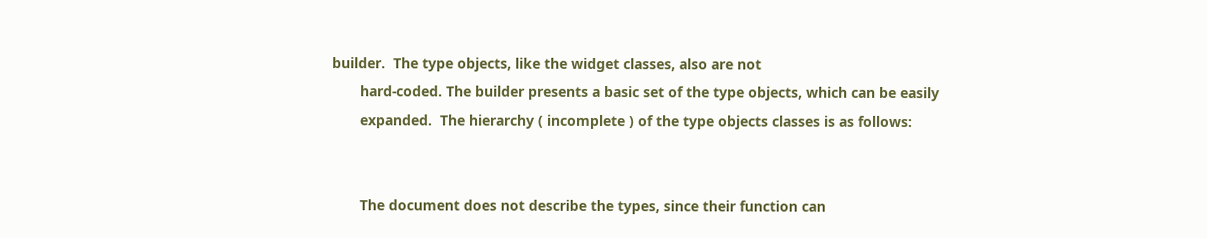builder.  The type objects, like the widget classes, also are not
       hard-coded. The builder presents a basic set of the type objects, which can be easily
       expanded.  The hierarchy ( incomplete ) of the type objects classes is as follows:


       The document does not describe the types, since their function can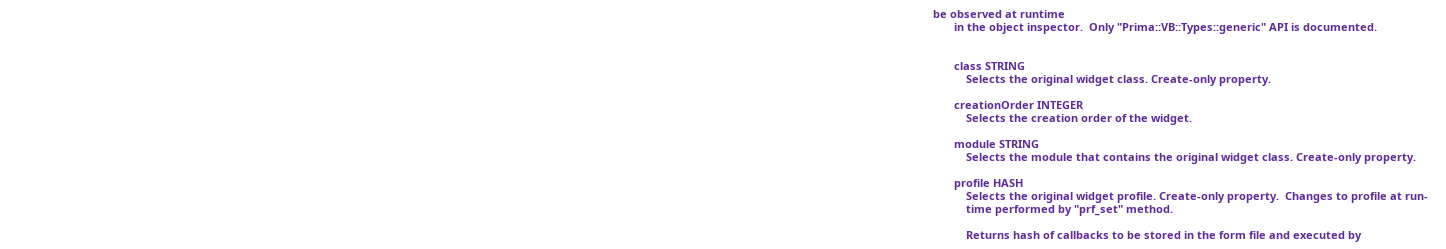be observed at runtime
       in the object inspector.  Only "Prima::VB::Types::generic" API is documented.


       class STRING
           Selects the original widget class. Create-only property.

       creationOrder INTEGER
           Selects the creation order of the widget.

       module STRING
           Selects the module that contains the original widget class. Create-only property.

       profile HASH
           Selects the original widget profile. Create-only property.  Changes to profile at run-
           time performed by "prf_set" method.

           Returns hash of callbacks to be stored in the form file and executed by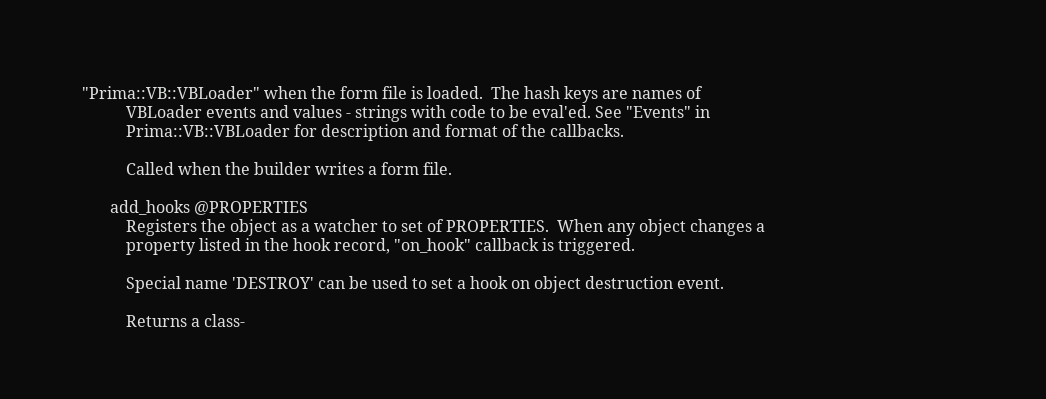"Prima::VB::VBLoader" when the form file is loaded.  The hash keys are names of
           VBLoader events and values - strings with code to be eval'ed. See "Events" in
           Prima::VB::VBLoader for description and format of the callbacks.

           Called when the builder writes a form file.

       add_hooks @PROPERTIES
           Registers the object as a watcher to set of PROPERTIES.  When any object changes a
           property listed in the hook record, "on_hook" callback is triggered.

           Special name 'DESTROY' can be used to set a hook on object destruction event.

           Returns a class-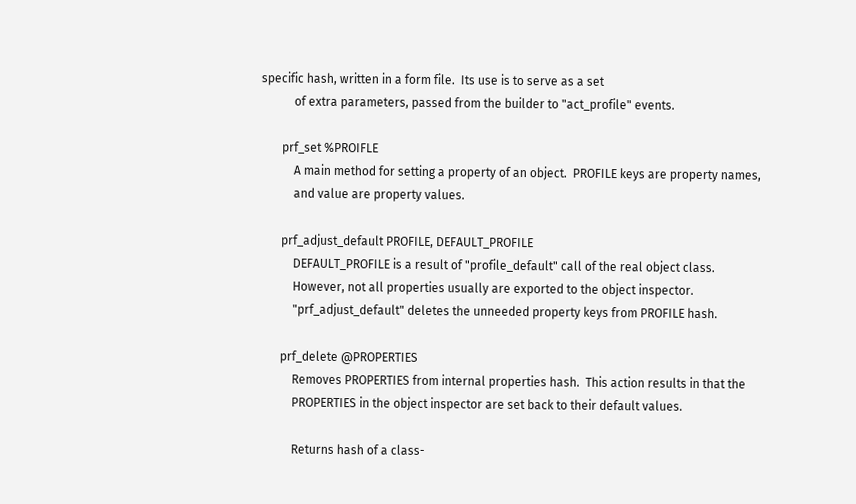specific hash, written in a form file.  Its use is to serve as a set
           of extra parameters, passed from the builder to "act_profile" events.

       prf_set %PROIFLE
           A main method for setting a property of an object.  PROFILE keys are property names,
           and value are property values.

       prf_adjust_default PROFILE, DEFAULT_PROFILE
           DEFAULT_PROFILE is a result of "profile_default" call of the real object class.
           However, not all properties usually are exported to the object inspector.
           "prf_adjust_default" deletes the unneeded property keys from PROFILE hash.

       prf_delete @PROPERTIES
           Removes PROPERTIES from internal properties hash.  This action results in that the
           PROPERTIES in the object inspector are set back to their default values.

           Returns hash of a class-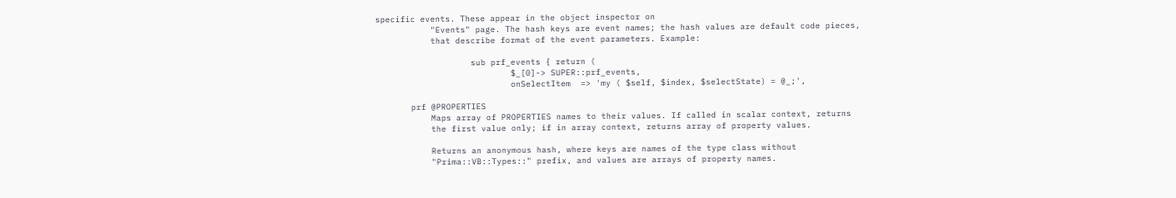specific events. These appear in the object inspector on
           "Events" page. The hash keys are event names; the hash values are default code pieces,
           that describe format of the event parameters. Example:

                   sub prf_events { return (
                           $_[0]-> SUPER::prf_events,
                           onSelectItem  => 'my ( $self, $index, $selectState) = @_;',

       prf @PROPERTIES
           Maps array of PROPERTIES names to their values. If called in scalar context, returns
           the first value only; if in array context, returns array of property values.

           Returns an anonymous hash, where keys are names of the type class without
           "Prima::VB::Types::" prefix, and values are arrays of property names.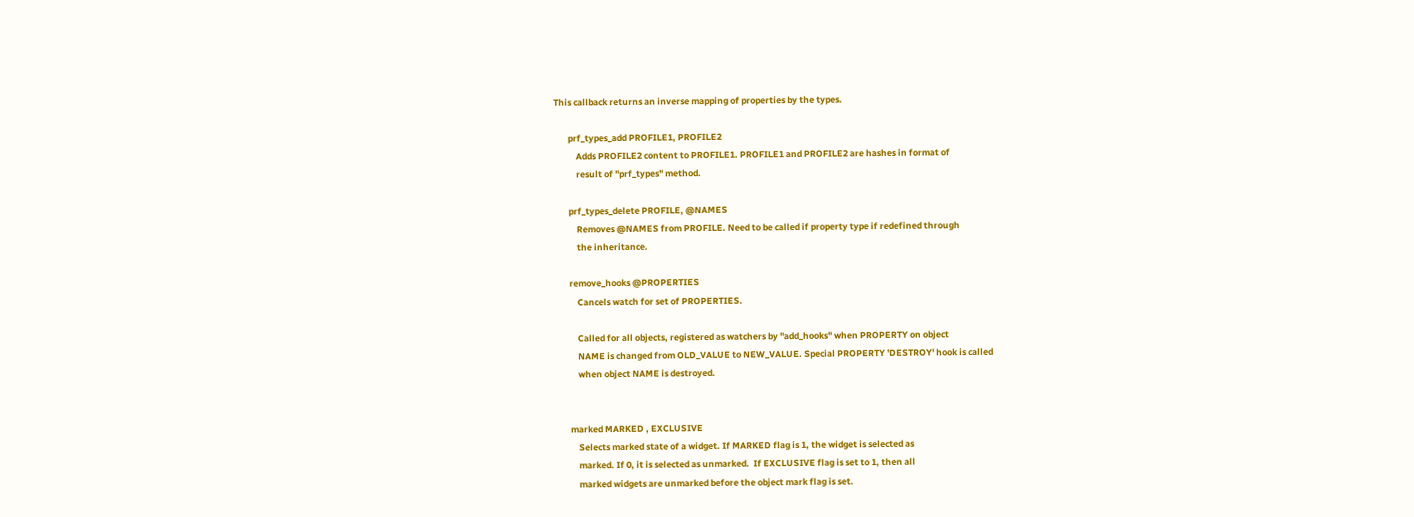This callback returns an inverse mapping of properties by the types.

       prf_types_add PROFILE1, PROFILE2
           Adds PROFILE2 content to PROFILE1. PROFILE1 and PROFILE2 are hashes in format of
           result of "prf_types" method.

       prf_types_delete PROFILE, @NAMES
           Removes @NAMES from PROFILE. Need to be called if property type if redefined through
           the inheritance.

       remove_hooks @PROPERTIES
           Cancels watch for set of PROPERTIES.

           Called for all objects, registered as watchers by "add_hooks" when PROPERTY on object
           NAME is changed from OLD_VALUE to NEW_VALUE. Special PROPERTY 'DESTROY' hook is called
           when object NAME is destroyed.


       marked MARKED , EXCLUSIVE
           Selects marked state of a widget. If MARKED flag is 1, the widget is selected as
           marked. If 0, it is selected as unmarked.  If EXCLUSIVE flag is set to 1, then all
           marked widgets are unmarked before the object mark flag is set.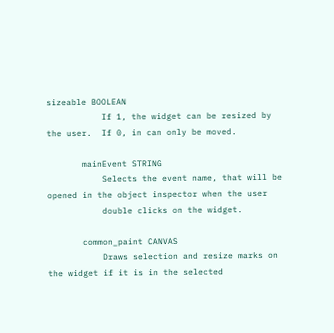sizeable BOOLEAN
           If 1, the widget can be resized by the user.  If 0, in can only be moved.

       mainEvent STRING
           Selects the event name, that will be opened in the object inspector when the user
           double clicks on the widget.

       common_paint CANVAS
           Draws selection and resize marks on the widget if it is in the selected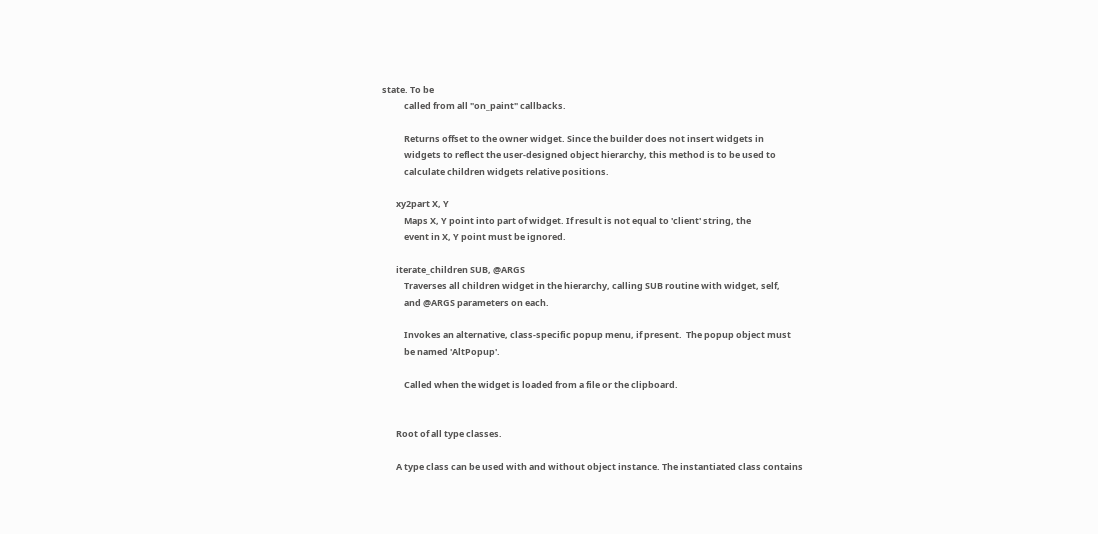state. To be
           called from all "on_paint" callbacks.

           Returns offset to the owner widget. Since the builder does not insert widgets in
           widgets to reflect the user-designed object hierarchy, this method is to be used to
           calculate children widgets relative positions.

       xy2part X, Y
           Maps X, Y point into part of widget. If result is not equal to 'client' string, the
           event in X, Y point must be ignored.

       iterate_children SUB, @ARGS
           Traverses all children widget in the hierarchy, calling SUB routine with widget, self,
           and @ARGS parameters on each.

           Invokes an alternative, class-specific popup menu, if present.  The popup object must
           be named 'AltPopup'.

           Called when the widget is loaded from a file or the clipboard.


       Root of all type classes.

       A type class can be used with and without object instance. The instantiated class contains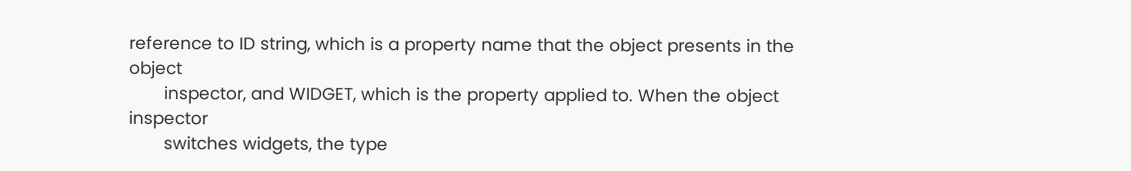reference to ID string, which is a property name that the object presents in the object
       inspector, and WIDGET, which is the property applied to. When the object inspector
       switches widgets, the type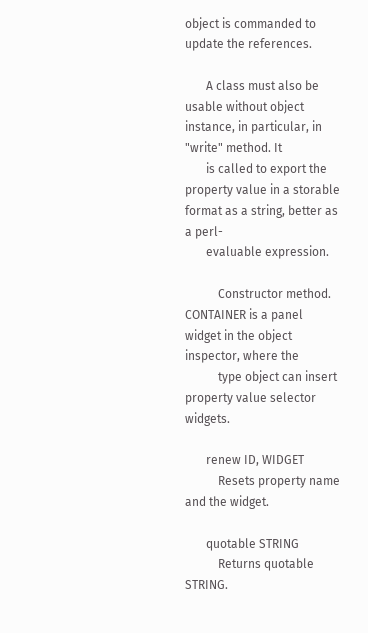object is commanded to update the references.

       A class must also be usable without object instance, in particular, in "write" method. It
       is called to export the property value in a storable format as a string, better as a perl-
       evaluable expression.

           Constructor method. CONTAINER is a panel widget in the object inspector, where the
           type object can insert property value selector widgets.

       renew ID, WIDGET
           Resets property name and the widget.

       quotable STRING
           Returns quotable STRING.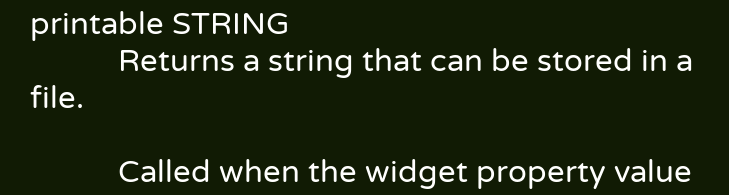printable STRING
           Returns a string that can be stored in a file.

           Called when the widget property value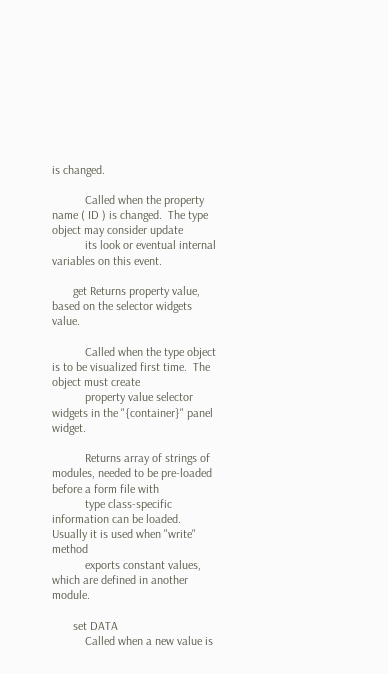is changed.

           Called when the property name ( ID ) is changed.  The type object may consider update
           its look or eventual internal variables on this event.

       get Returns property value, based on the selector widgets value.

           Called when the type object is to be visualized first time.  The object must create
           property value selector widgets in the "{container}" panel widget.

           Returns array of strings of modules, needed to be pre-loaded before a form file with
           type class-specific information can be loaded.  Usually it is used when "write" method
           exports constant values, which are defined in another module.

       set DATA
           Called when a new value is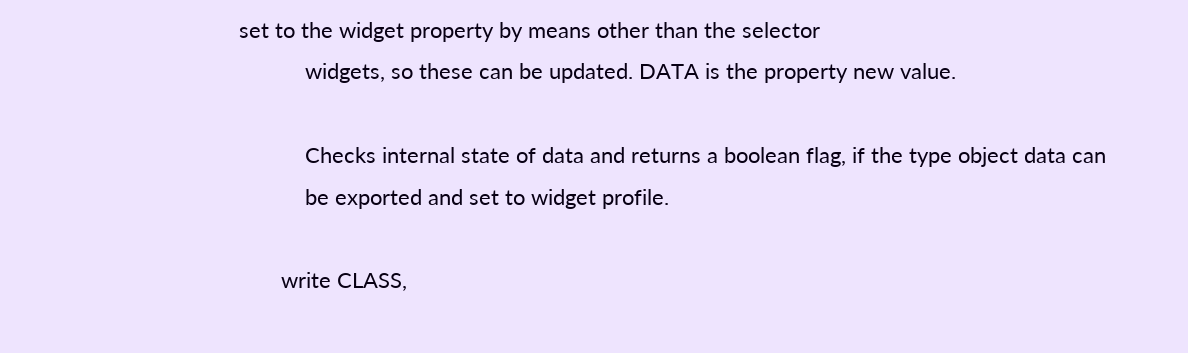set to the widget property by means other than the selector
           widgets, so these can be updated. DATA is the property new value.

           Checks internal state of data and returns a boolean flag, if the type object data can
           be exported and set to widget profile.

       write CLASS,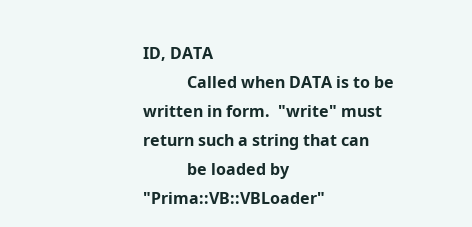ID, DATA
           Called when DATA is to be written in form.  "write" must return such a string that can
           be loaded by "Prima::VB::VBLoader"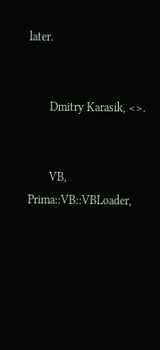later.


       Dmitry Karasik, <>.


       VB, Prima::VB::VBLoader,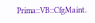Prima::VB::CfgMaint.